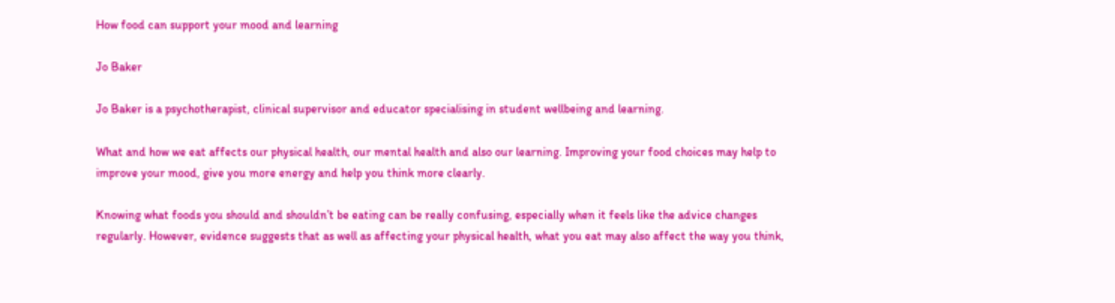How food can support your mood and learning

Jo Baker

Jo Baker is a psychotherapist, clinical supervisor and educator specialising in student wellbeing and learning.

What and how we eat affects our physical health, our mental health and also our learning. Improving your food choices may help to improve your mood, give you more energy and help you think more clearly.

Knowing what foods you should and shouldn’t be eating can be really confusing, especially when it feels like the advice changes regularly. However, evidence suggests that as well as affecting your physical health, what you eat may also affect the way you think,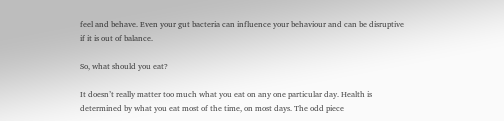feel and behave. Even your gut bacteria can influence your behaviour and can be disruptive if it is out of balance.

So, what should you eat?

It doesn’t really matter too much what you eat on any one particular day. Health is determined by what you eat most of the time, on most days. The odd piece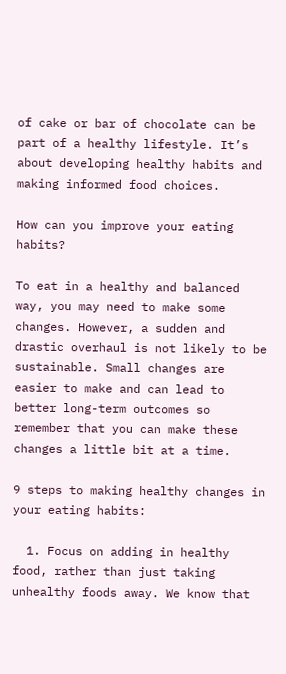of cake or bar of chocolate can be part of a healthy lifestyle. It’s about developing healthy habits and making informed food choices.

How can you improve your eating habits?

To eat in a healthy and balanced way, you may need to make some changes. However, a sudden and drastic overhaul is not likely to be sustainable. Small changes are easier to make and can lead to better long-term outcomes so remember that you can make these changes a little bit at a time.

9 steps to making healthy changes in your eating habits:

  1. Focus on adding in healthy food, rather than just taking unhealthy foods away. We know that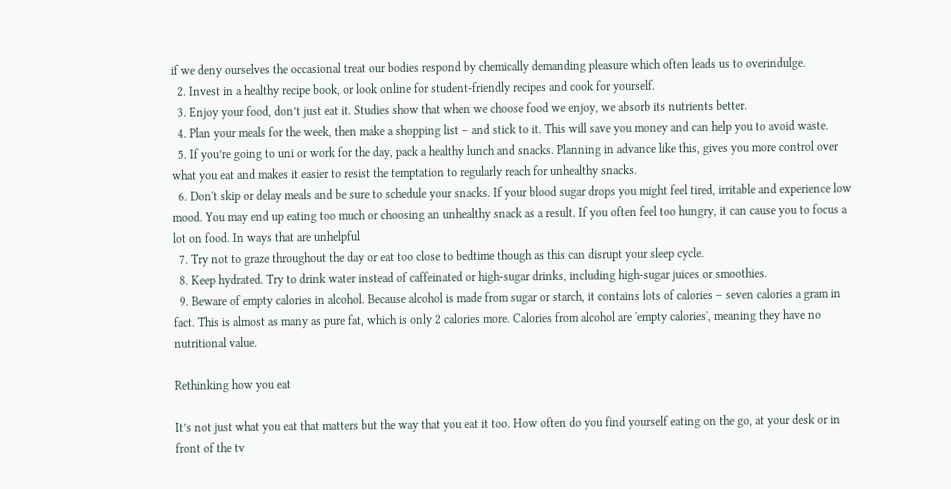if we deny ourselves the occasional treat our bodies respond by chemically demanding pleasure which often leads us to overindulge.
  2. Invest in a healthy recipe book, or look online for student-friendly recipes and cook for yourself.
  3. Enjoy your food, don’t just eat it. Studies show that when we choose food we enjoy, we absorb its nutrients better.
  4. Plan your meals for the week, then make a shopping list – and stick to it. This will save you money and can help you to avoid waste.
  5. If you’re going to uni or work for the day, pack a healthy lunch and snacks. Planning in advance like this, gives you more control over what you eat and makes it easier to resist the temptation to regularly reach for unhealthy snacks.
  6. Don't skip or delay meals and be sure to schedule your snacks. If your blood sugar drops you might feel tired, irritable and experience low mood. You may end up eating too much or choosing an unhealthy snack as a result. If you often feel too hungry, it can cause you to focus a lot on food. In ways that are unhelpful
  7. Try not to graze throughout the day or eat too close to bedtime though as this can disrupt your sleep cycle.
  8. Keep hydrated. Try to drink water instead of caffeinated or high-sugar drinks, including high-sugar juices or smoothies.
  9. Beware of empty calories in alcohol. Because alcohol is made from sugar or starch, it contains lots of calories – seven calories a gram in fact. This is almost as many as pure fat, which is only 2 calories more. Calories from alcohol are 'empty calories', meaning they have no nutritional value.

Rethinking how you eat

It’s not just what you eat that matters but the way that you eat it too. How often do you find yourself eating on the go, at your desk or in front of the tv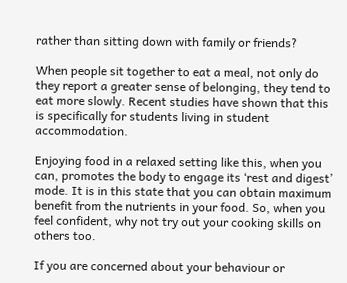rather than sitting down with family or friends?

When people sit together to eat a meal, not only do they report a greater sense of belonging, they tend to eat more slowly. Recent studies have shown that this is specifically for students living in student accommodation.

Enjoying food in a relaxed setting like this, when you can, promotes the body to engage its ‘rest and digest’ mode. It is in this state that you can obtain maximum benefit from the nutrients in your food. So, when you feel confident, why not try out your cooking skills on others too.

If you are concerned about your behaviour or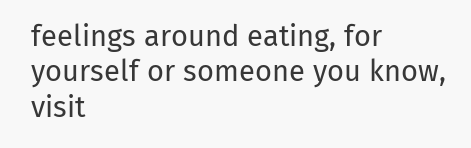feelings around eating, for yourself or someone you know, visit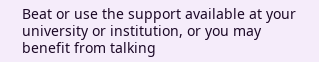Beat or use the support available at your university or institution, or you may benefit from talking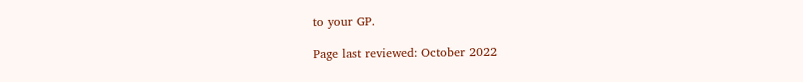to your GP.

Page last reviewed: October 2022